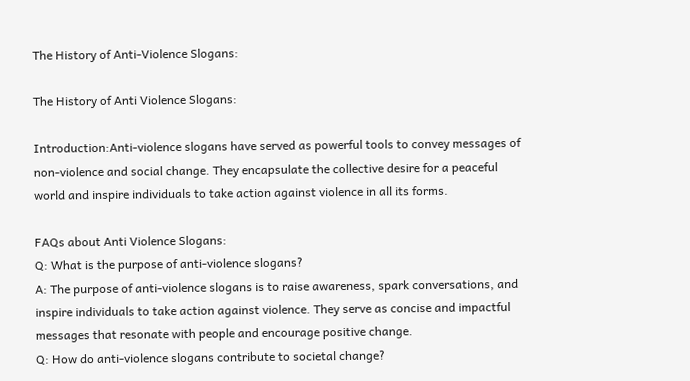The History of Anti-Violence Slogans:

The History of Anti Violence Slogans:

Introduction:Anti-violence slogans have served as powerful tools to convey messages of non-violence and social change. They encapsulate the collective desire for a peaceful world and inspire individuals to take action against violence in all its forms.

FAQs about Anti Violence Slogans:
Q: What is the purpose of anti-violence slogans?
A: The purpose of anti-violence slogans is to raise awareness, spark conversations, and inspire individuals to take action against violence. They serve as concise and impactful messages that resonate with people and encourage positive change.
Q: How do anti-violence slogans contribute to societal change?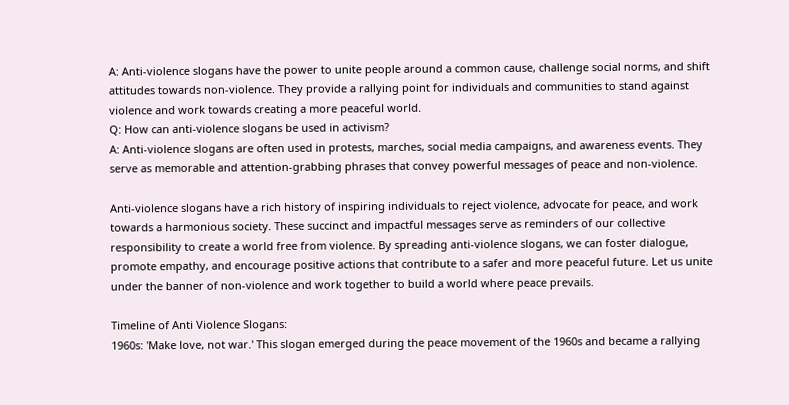A: Anti-violence slogans have the power to unite people around a common cause, challenge social norms, and shift attitudes towards non-violence. They provide a rallying point for individuals and communities to stand against violence and work towards creating a more peaceful world.
Q: How can anti-violence slogans be used in activism?
A: Anti-violence slogans are often used in protests, marches, social media campaigns, and awareness events. They serve as memorable and attention-grabbing phrases that convey powerful messages of peace and non-violence.

Anti-violence slogans have a rich history of inspiring individuals to reject violence, advocate for peace, and work towards a harmonious society. These succinct and impactful messages serve as reminders of our collective responsibility to create a world free from violence. By spreading anti-violence slogans, we can foster dialogue, promote empathy, and encourage positive actions that contribute to a safer and more peaceful future. Let us unite under the banner of non-violence and work together to build a world where peace prevails.

Timeline of Anti Violence Slogans:
1960s: 'Make love, not war.' This slogan emerged during the peace movement of the 1960s and became a rallying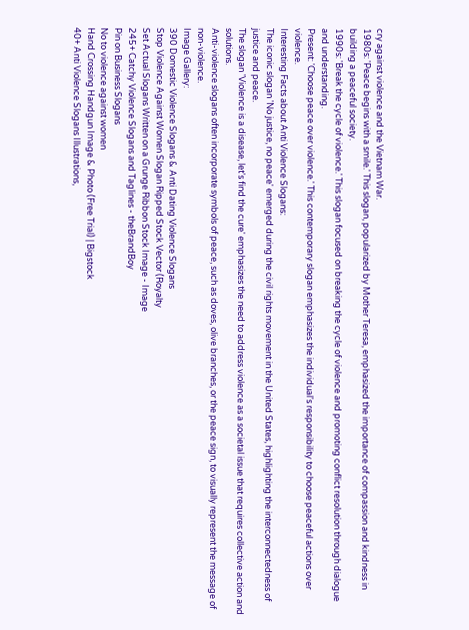cry against violence and the Vietnam War.
1980s: 'Peace begins with a smile.' This slogan, popularized by Mother Teresa, emphasized the importance of compassion and kindness in building a peaceful society.
1990s: 'Break the cycle of violence.' This slogan focused on breaking the cycle of violence and promoting conflict resolution through dialogue and understanding.
Present: 'Choose peace over violence.' This contemporary slogan emphasizes the individual's responsibility to choose peaceful actions over violence.
Interesting Facts about Anti Violence Slogans:
The iconic slogan 'No justice, no peace' emerged during the civil rights movement in the United States, highlighting the interconnectedness of justice and peace.
The slogan 'Violence is a disease, let's find the cure' emphasizes the need to address violence as a societal issue that requires collective action and solutions.
Anti-violence slogans often incorporate symbols of peace, such as doves, olive branches, or the peace sign, to visually represent the message of non-violence.
Image Gallery:
390 Domestic Violence Slogans & Anti Dating Violence Slogans
Stop Violence Against Women Slogan Ripped Stock Vector (Royalty
Set Actual Slogans Written on a Grunge Ribbon Stock Image - Image
245+ Catchy Violence Slogans and Taglines - theBrandBoy
Pin on Business Slogans
No to violence against women
Hand Crossing Handgun Image & Photo (Free Trial) | Bigstock
40+ Anti Violence Slogans Illustrations,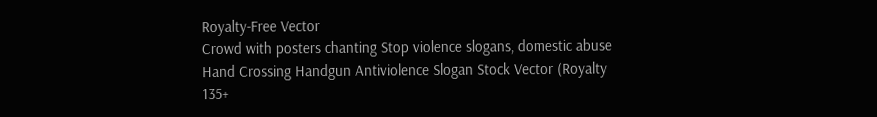Royalty-Free Vector
Crowd with posters chanting Stop violence slogans, domestic abuse
Hand Crossing Handgun Antiviolence Slogan Stock Vector (Royalty
135+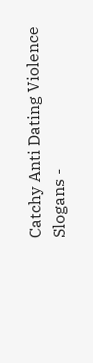Catchy Anti Dating Violence Slogans -